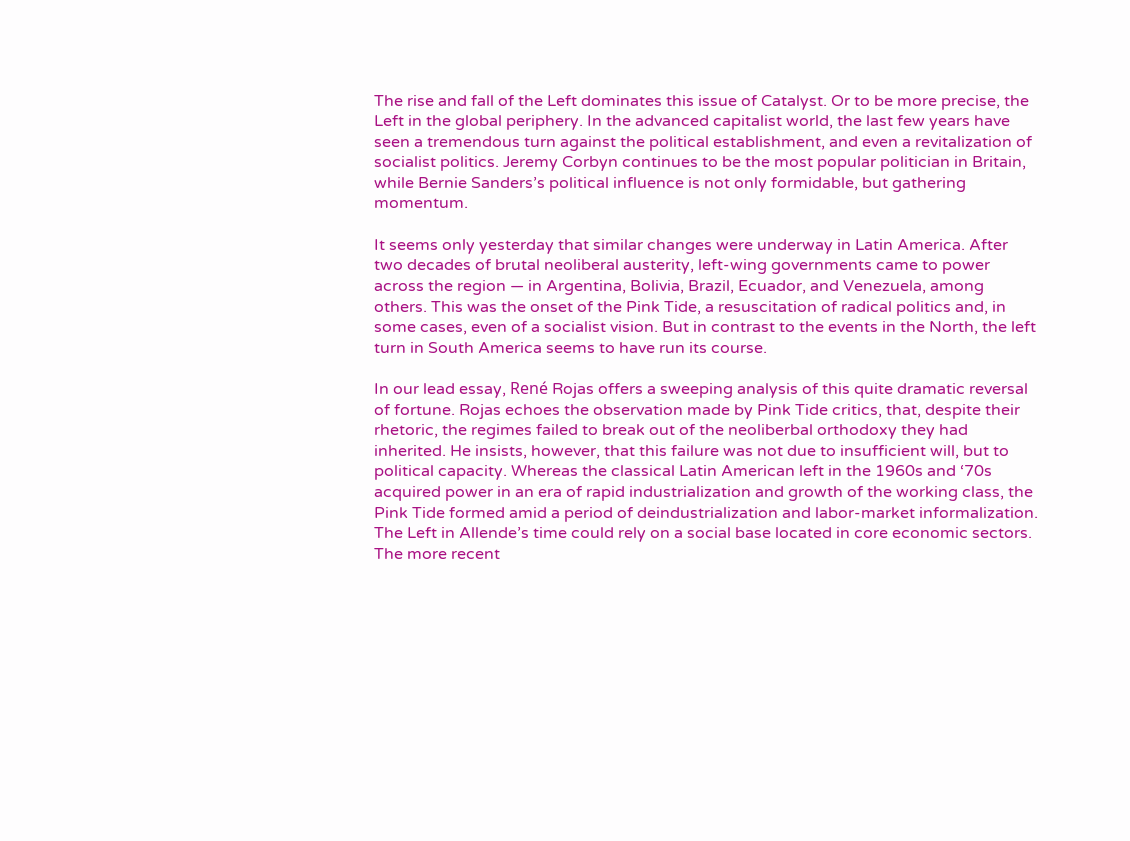The rise and fall of the Left dominates this issue of Catalyst. Or to be more precise, the Left in the global periphery. In the advanced capitalist world, the last few years have seen a tremendous turn against the political establishment, and even a revitalization of socialist politics. Jeremy Corbyn continues to be the most popular politician in Britain, while Bernie Sanders’s political influence is not only formidable, but gathering momentum.

It seems only yesterday that similar changes were underway in Latin America. After two decades of brutal neoliberal austerity, left-wing governments came to power across the region — in Argentina, Bolivia, Brazil, Ecuador, and Venezuela, among others. This was the onset of the Pink Tide, a resuscitation of radical politics and, in some cases, even of a socialist vision. But in contrast to the events in the North, the left turn in South America seems to have run its course.

In our lead essay, René Rojas offers a sweeping analysis of this quite dramatic reversal of fortune. Rojas echoes the observation made by Pink Tide critics, that, despite their rhetoric, the regimes failed to break out of the neoliberbal orthodoxy they had inherited. He insists, however, that this failure was not due to insufficient will, but to political capacity. Whereas the classical Latin American left in the 1960s and ‘70s acquired power in an era of rapid industrialization and growth of the working class, the Pink Tide formed amid a period of deindustrialization and labor-market informalization. The Left in Allende’s time could rely on a social base located in core economic sectors. The more recent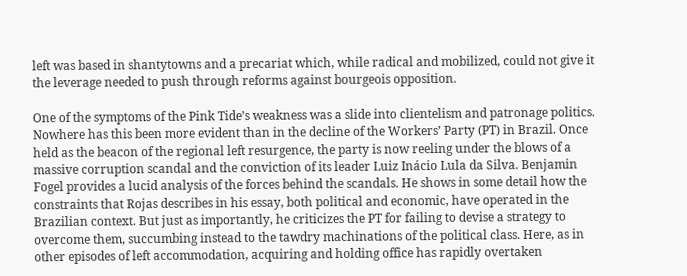left was based in shantytowns and a precariat which, while radical and mobilized, could not give it the leverage needed to push through reforms against bourgeois opposition.

One of the symptoms of the Pink Tide’s weakness was a slide into clientelism and patronage politics. Nowhere has this been more evident than in the decline of the Workers’ Party (PT) in Brazil. Once held as the beacon of the regional left resurgence, the party is now reeling under the blows of a massive corruption scandal and the conviction of its leader Luiz Inácio Lula da Silva. Benjamin Fogel provides a lucid analysis of the forces behind the scandals. He shows in some detail how the constraints that Rojas describes in his essay, both political and economic, have operated in the Brazilian context. But just as importantly, he criticizes the PT for failing to devise a strategy to overcome them, succumbing instead to the tawdry machinations of the political class. Here, as in other episodes of left accommodation, acquiring and holding office has rapidly overtaken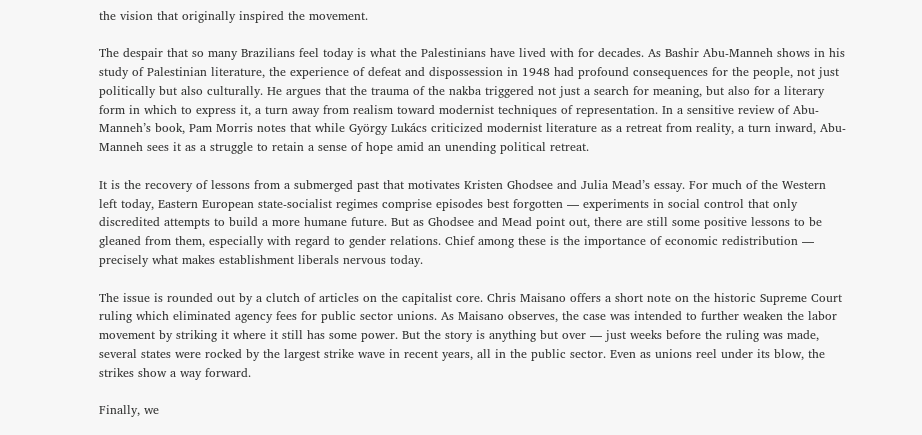the vision that originally inspired the movement.

The despair that so many Brazilians feel today is what the Palestinians have lived with for decades. As Bashir Abu-Manneh shows in his study of Palestinian literature, the experience of defeat and dispossession in 1948 had profound consequences for the people, not just politically but also culturally. He argues that the trauma of the nakba triggered not just a search for meaning, but also for a literary form in which to express it, a turn away from realism toward modernist techniques of representation. In a sensitive review of Abu-Manneh’s book, Pam Morris notes that while György Lukács criticized modernist literature as a retreat from reality, a turn inward, Abu-Manneh sees it as a struggle to retain a sense of hope amid an unending political retreat.

It is the recovery of lessons from a submerged past that motivates Kristen Ghodsee and Julia Mead’s essay. For much of the Western left today, Eastern European state-socialist regimes comprise episodes best forgotten — experiments in social control that only discredited attempts to build a more humane future. But as Ghodsee and Mead point out, there are still some positive lessons to be gleaned from them, especially with regard to gender relations. Chief among these is the importance of economic redistribution — precisely what makes establishment liberals nervous today.

The issue is rounded out by a clutch of articles on the capitalist core. Chris Maisano offers a short note on the historic Supreme Court ruling which eliminated agency fees for public sector unions. As Maisano observes, the case was intended to further weaken the labor movement by striking it where it still has some power. But the story is anything but over — just weeks before the ruling was made, several states were rocked by the largest strike wave in recent years, all in the public sector. Even as unions reel under its blow, the strikes show a way forward.

Finally, we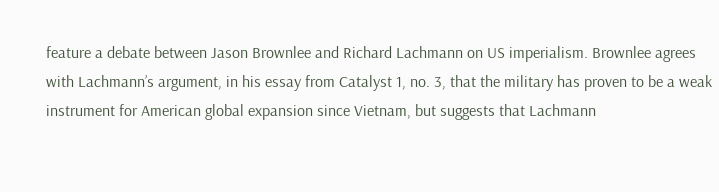feature a debate between Jason Brownlee and Richard Lachmann on US imperialism. Brownlee agrees with Lachmann’s argument, in his essay from Catalyst 1, no. 3, that the military has proven to be a weak instrument for American global expansion since Vietnam, but suggests that Lachmann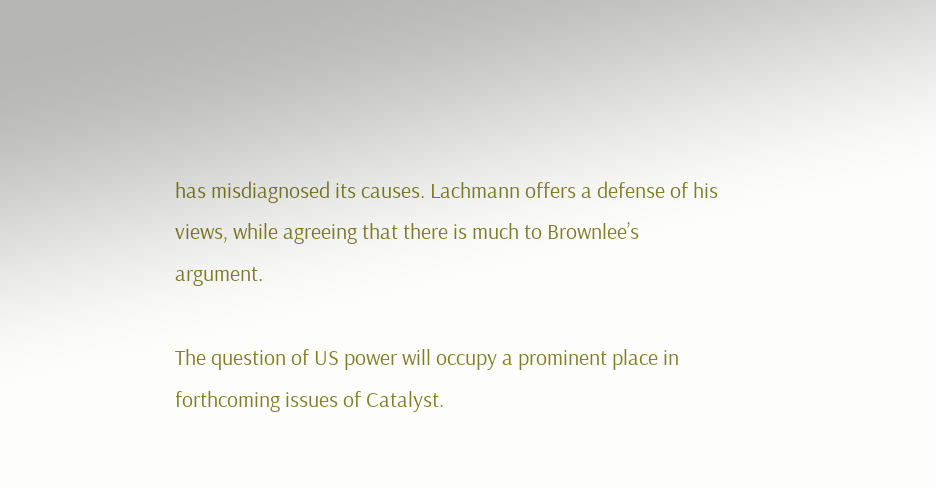has misdiagnosed its causes. Lachmann offers a defense of his views, while agreeing that there is much to Brownlee’s argument.

The question of US power will occupy a prominent place in forthcoming issues of Catalyst.